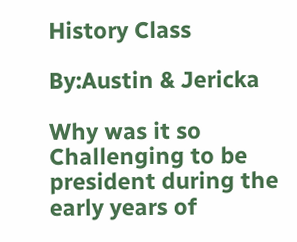History Class

By:Austin & Jericka

Why was it so Challenging to be president during the early years of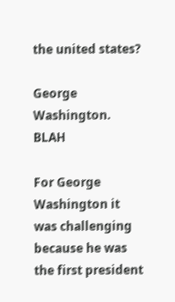the united states?

George Washington. BLAH

For George Washington it was challenging because he was the first president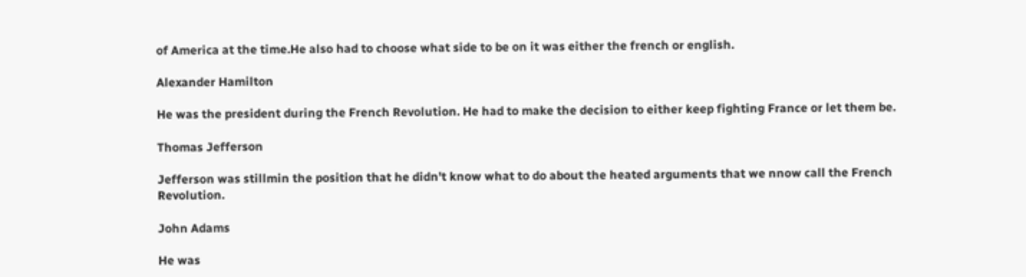of America at the time.He also had to choose what side to be on it was either the french or english.

Alexander Hamilton

He was the president during the French Revolution. He had to make the decision to either keep fighting France or let them be.

Thomas Jefferson

Jefferson was stillmin the position that he didn't know what to do about the heated arguments that we nnow call the French Revolution.

John Adams

He was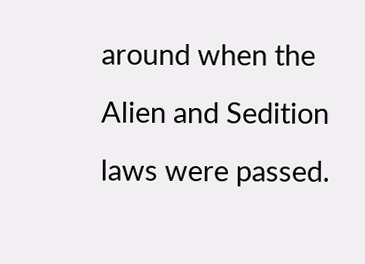around when the Alien and Sedition laws were passed.